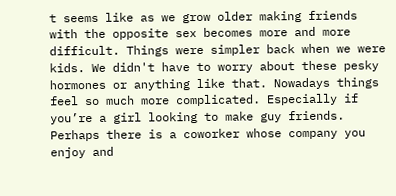t seems like as we grow older making friends with the opposite sex becomes more and more difficult. Things were simpler back when we were kids. We didn't have to worry about these pesky hormones or anything like that. Nowadays things feel so much more complicated. Especially if you’re a girl looking to make guy friends. Perhaps there is a coworker whose company you enjoy and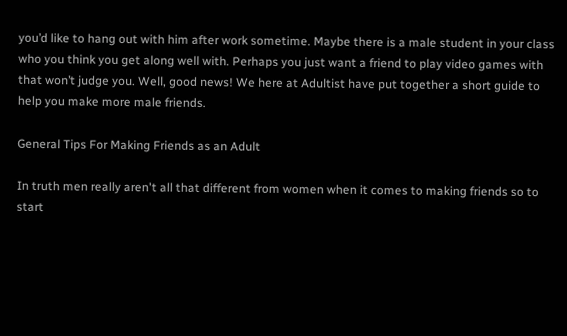you’d like to hang out with him after work sometime. Maybe there is a male student in your class who you think you get along well with. Perhaps you just want a friend to play video games with that won’t judge you. Well, good news! We here at Adultist have put together a short guide to help you make more male friends.

General Tips For Making Friends as an Adult

In truth men really aren't all that different from women when it comes to making friends so to start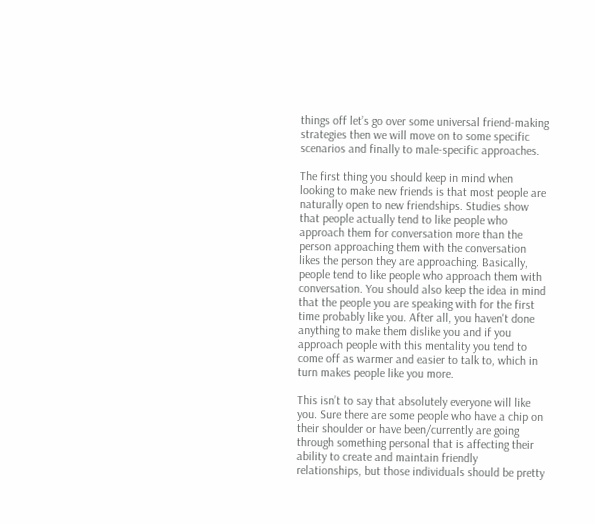things off let’s go over some universal friend-making strategies then we will move on to some specific scenarios and finally to male-specific approaches.

The first thing you should keep in mind when looking to make new friends is that most people are naturally open to new friendships. Studies show that people actually tend to like people who approach them for conversation more than the person approaching them with the conversation likes the person they are approaching. Basically, people tend to like people who approach them with conversation. You should also keep the idea in mind that the people you are speaking with for the first time probably like you. After all, you haven't done anything to make them dislike you and if you approach people with this mentality you tend to come off as warmer and easier to talk to, which in turn makes people like you more.

This isn’t to say that absolutely everyone will like you. Sure there are some people who have a chip on their shoulder or have been/currently are going through something personal that is affecting their ability to create and maintain friendly relationships, but those individuals should be pretty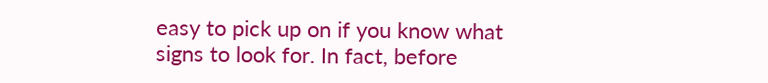easy to pick up on if you know what signs to look for. In fact, before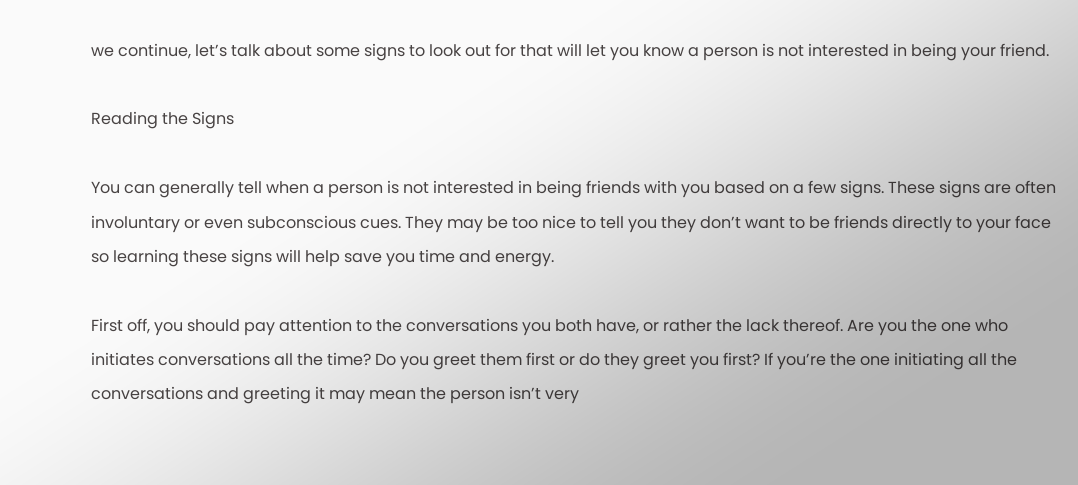we continue, let’s talk about some signs to look out for that will let you know a person is not interested in being your friend.

Reading the Signs

You can generally tell when a person is not interested in being friends with you based on a few signs. These signs are often involuntary or even subconscious cues. They may be too nice to tell you they don’t want to be friends directly to your face so learning these signs will help save you time and energy.

First off, you should pay attention to the conversations you both have, or rather the lack thereof. Are you the one who initiates conversations all the time? Do you greet them first or do they greet you first? If you’re the one initiating all the conversations and greeting it may mean the person isn’t very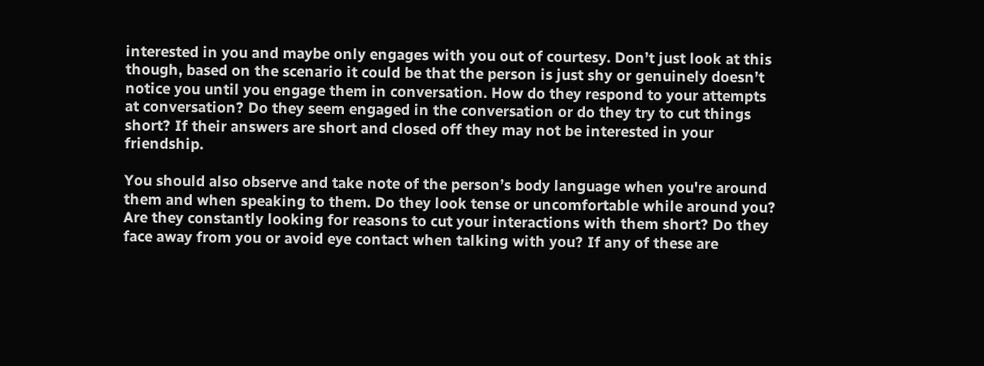interested in you and maybe only engages with you out of courtesy. Don’t just look at this though, based on the scenario it could be that the person is just shy or genuinely doesn’t notice you until you engage them in conversation. How do they respond to your attempts at conversation? Do they seem engaged in the conversation or do they try to cut things short? If their answers are short and closed off they may not be interested in your friendship.

You should also observe and take note of the person’s body language when you're around them and when speaking to them. Do they look tense or uncomfortable while around you? Are they constantly looking for reasons to cut your interactions with them short? Do they face away from you or avoid eye contact when talking with you? If any of these are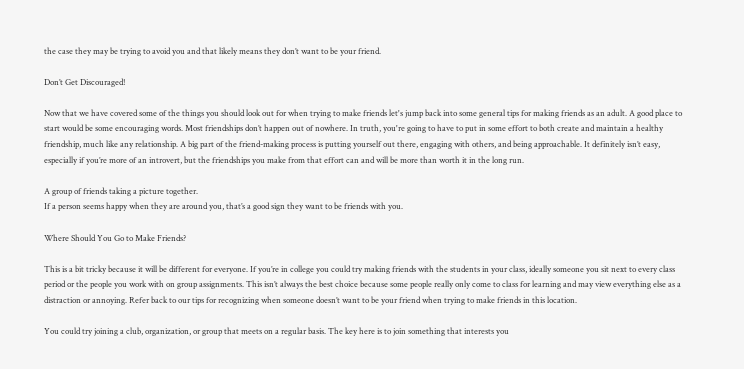the case they may be trying to avoid you and that likely means they don’t want to be your friend.

Don’t Get Discouraged!

Now that we have covered some of the things you should look out for when trying to make friends let's jump back into some general tips for making friends as an adult. A good place to start would be some encouraging words. Most friendships don’t happen out of nowhere. In truth, you're going to have to put in some effort to both create and maintain a healthy friendship, much like any relationship. A big part of the friend-making process is putting yourself out there, engaging with others, and being approachable. It definitely isn’t easy, especially if you’re more of an introvert, but the friendships you make from that effort can and will be more than worth it in the long run.

A group of friends taking a picture together.
If a person seems happy when they are around you, that’s a good sign they want to be friends with you.

Where Should You Go to Make Friends?

This is a bit tricky because it will be different for everyone. If you’re in college you could try making friends with the students in your class, ideally someone you sit next to every class period or the people you work with on group assignments. This isn’t always the best choice because some people really only come to class for learning and may view everything else as a distraction or annoying. Refer back to our tips for recognizing when someone doesn’t want to be your friend when trying to make friends in this location.

You could try joining a club, organization, or group that meets on a regular basis. The key here is to join something that interests you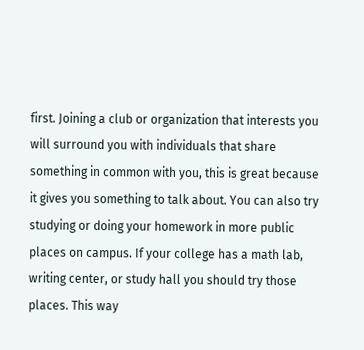first. Joining a club or organization that interests you will surround you with individuals that share something in common with you, this is great because it gives you something to talk about. You can also try studying or doing your homework in more public places on campus. If your college has a math lab, writing center, or study hall you should try those places. This way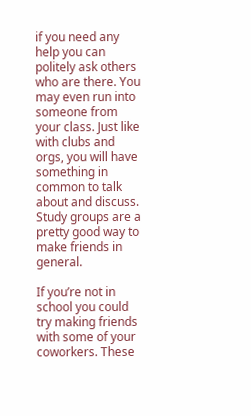if you need any help you can politely ask others who are there. You may even run into someone from your class. Just like with clubs and orgs, you will have something in common to talk about and discuss. Study groups are a pretty good way to make friends in general.

If you’re not in school you could try making friends with some of your coworkers. These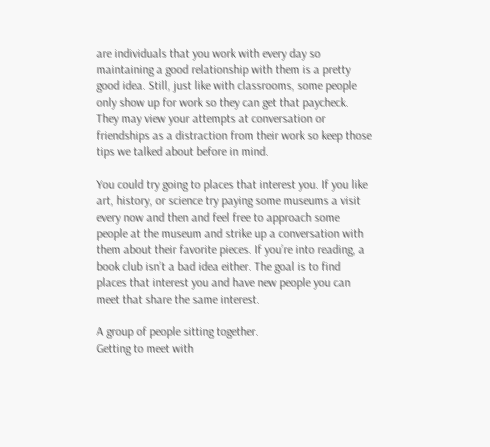are individuals that you work with every day so maintaining a good relationship with them is a pretty good idea. Still, just like with classrooms, some people only show up for work so they can get that paycheck. They may view your attempts at conversation or friendships as a distraction from their work so keep those tips we talked about before in mind.

You could try going to places that interest you. If you like art, history, or science try paying some museums a visit every now and then and feel free to approach some people at the museum and strike up a conversation with them about their favorite pieces. If you’re into reading, a book club isn’t a bad idea either. The goal is to find places that interest you and have new people you can meet that share the same interest.

A group of people sitting together.
Getting to meet with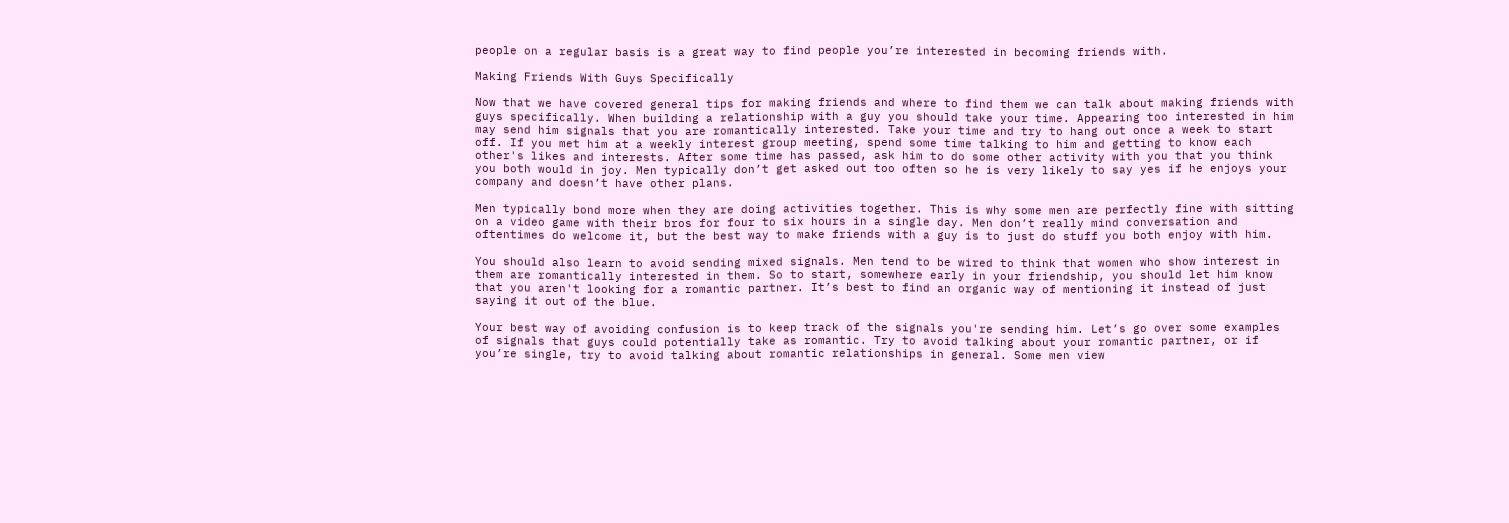people on a regular basis is a great way to find people you’re interested in becoming friends with.

Making Friends With Guys Specifically

Now that we have covered general tips for making friends and where to find them we can talk about making friends with guys specifically. When building a relationship with a guy you should take your time. Appearing too interested in him may send him signals that you are romantically interested. Take your time and try to hang out once a week to start off. If you met him at a weekly interest group meeting, spend some time talking to him and getting to know each other's likes and interests. After some time has passed, ask him to do some other activity with you that you think you both would in joy. Men typically don’t get asked out too often so he is very likely to say yes if he enjoys your company and doesn’t have other plans.

Men typically bond more when they are doing activities together. This is why some men are perfectly fine with sitting on a video game with their bros for four to six hours in a single day. Men don’t really mind conversation and oftentimes do welcome it, but the best way to make friends with a guy is to just do stuff you both enjoy with him.

You should also learn to avoid sending mixed signals. Men tend to be wired to think that women who show interest in them are romantically interested in them. So to start, somewhere early in your friendship, you should let him know that you aren't looking for a romantic partner. It’s best to find an organic way of mentioning it instead of just saying it out of the blue.

Your best way of avoiding confusion is to keep track of the signals you're sending him. Let’s go over some examples of signals that guys could potentially take as romantic. Try to avoid talking about your romantic partner, or if you’re single, try to avoid talking about romantic relationships in general. Some men view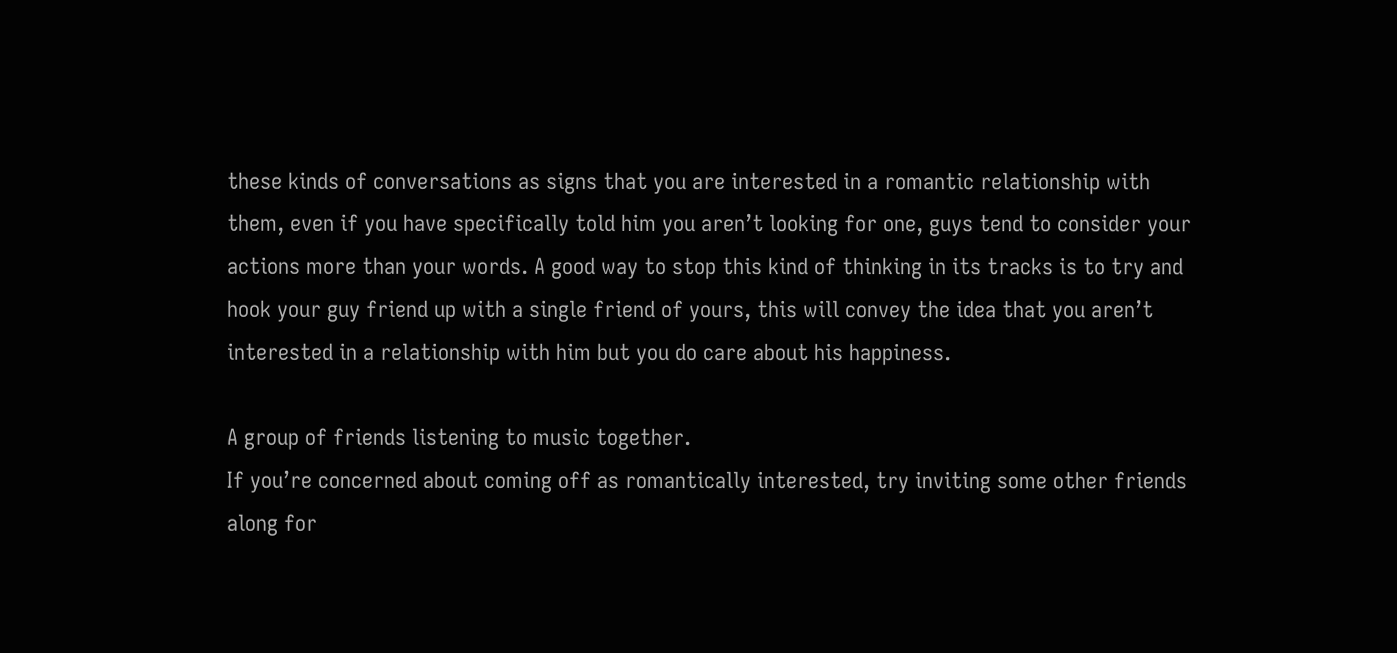these kinds of conversations as signs that you are interested in a romantic relationship with them, even if you have specifically told him you aren’t looking for one, guys tend to consider your actions more than your words. A good way to stop this kind of thinking in its tracks is to try and hook your guy friend up with a single friend of yours, this will convey the idea that you aren’t interested in a relationship with him but you do care about his happiness.

A group of friends listening to music together.
If you’re concerned about coming off as romantically interested, try inviting some other friends along for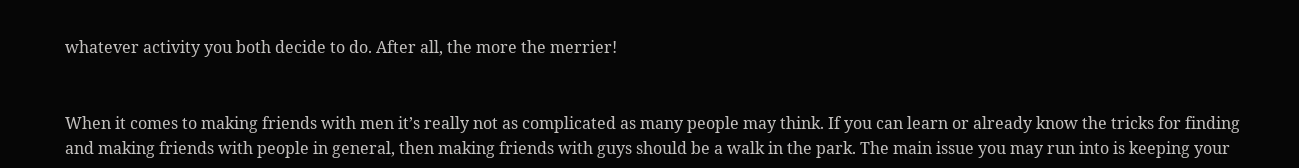whatever activity you both decide to do. After all, the more the merrier!


When it comes to making friends with men it’s really not as complicated as many people may think. If you can learn or already know the tricks for finding and making friends with people in general, then making friends with guys should be a walk in the park. The main issue you may run into is keeping your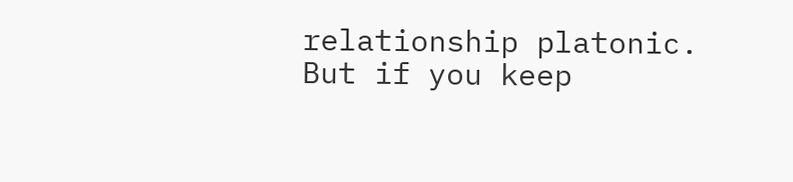relationship platonic. But if you keep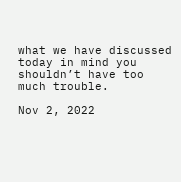what we have discussed today in mind you shouldn’t have too much trouble.

Nov 2, 2022